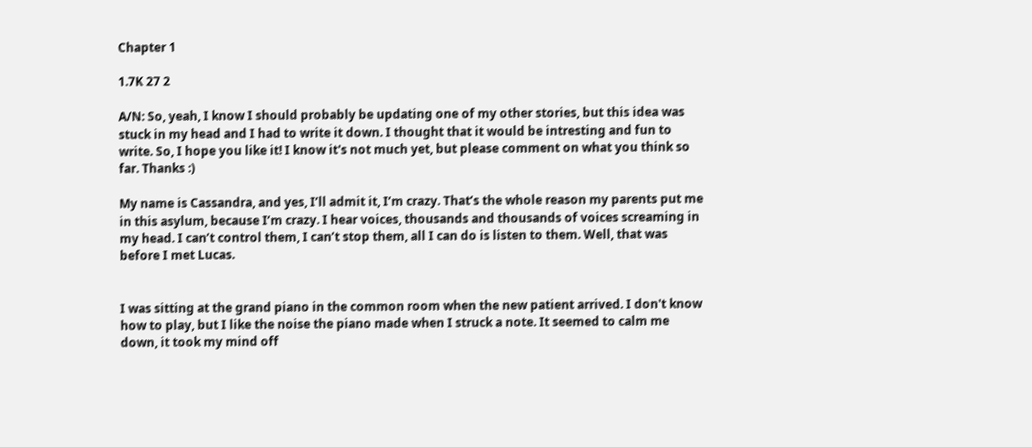Chapter 1

1.7K 27 2

A/N: So, yeah, I know I should probably be updating one of my other stories, but this idea was stuck in my head and I had to write it down. I thought that it would be intresting and fun to write. So, I hope you like it! I know it's not much yet, but please comment on what you think so far. Thanks :)

My name is Cassandra, and yes, I’ll admit it, I’m crazy. That’s the whole reason my parents put me in this asylum, because I’m crazy. I hear voices, thousands and thousands of voices screaming in my head. I can’t control them, I can’t stop them, all I can do is listen to them. Well, that was before I met Lucas.


I was sitting at the grand piano in the common room when the new patient arrived. I don't know how to play, but I like the noise the piano made when I struck a note. It seemed to calm me down, it took my mind off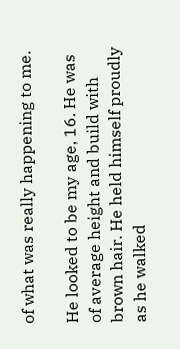of what was really happening to me.

He looked to be my age, 16. He was of average height and build with brown hair. He held himself proudly as he walked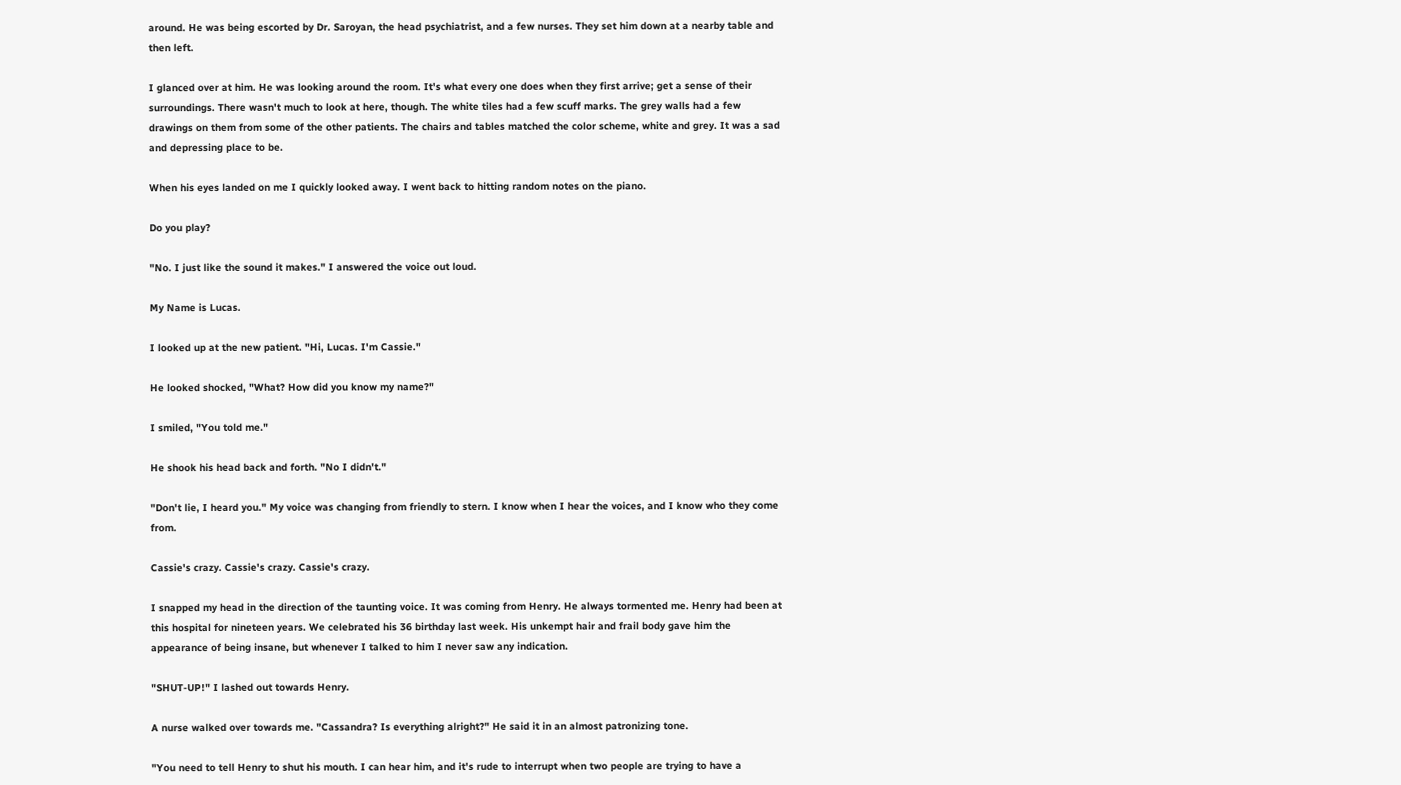around. He was being escorted by Dr. Saroyan, the head psychiatrist, and a few nurses. They set him down at a nearby table and then left.

I glanced over at him. He was looking around the room. It's what every one does when they first arrive; get a sense of their surroundings. There wasn't much to look at here, though. The white tiles had a few scuff marks. The grey walls had a few drawings on them from some of the other patients. The chairs and tables matched the color scheme, white and grey. It was a sad and depressing place to be.

When his eyes landed on me I quickly looked away. I went back to hitting random notes on the piano.

Do you play?

"No. I just like the sound it makes." I answered the voice out loud.

My Name is Lucas.

I looked up at the new patient. "Hi, Lucas. I'm Cassie."

He looked shocked, "What? How did you know my name?"

I smiled, "You told me."

He shook his head back and forth. "No I didn't."

"Don't lie, I heard you." My voice was changing from friendly to stern. I know when I hear the voices, and I know who they come from.

Cassie's crazy. Cassie's crazy. Cassie's crazy.

I snapped my head in the direction of the taunting voice. It was coming from Henry. He always tormented me. Henry had been at this hospital for nineteen years. We celebrated his 36 birthday last week. His unkempt hair and frail body gave him the appearance of being insane, but whenever I talked to him I never saw any indication.

"SHUT-UP!" I lashed out towards Henry.

A nurse walked over towards me. "Cassandra? Is everything alright?" He said it in an almost patronizing tone.

"You need to tell Henry to shut his mouth. I can hear him, and it's rude to interrupt when two people are trying to have a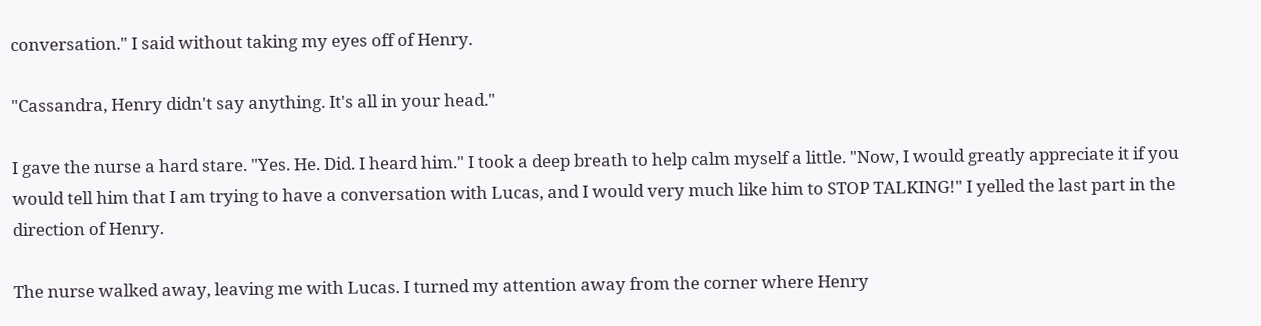conversation." I said without taking my eyes off of Henry.

"Cassandra, Henry didn't say anything. It's all in your head."

I gave the nurse a hard stare. "Yes. He. Did. I heard him." I took a deep breath to help calm myself a little. "Now, I would greatly appreciate it if you would tell him that I am trying to have a conversation with Lucas, and I would very much like him to STOP TALKING!" I yelled the last part in the direction of Henry.

The nurse walked away, leaving me with Lucas. I turned my attention away from the corner where Henry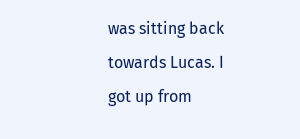was sitting back towards Lucas. I got up from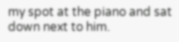my spot at the piano and sat down next to him.